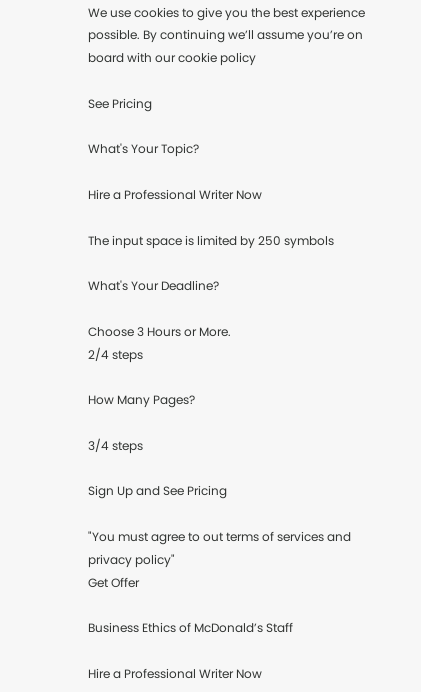We use cookies to give you the best experience possible. By continuing we’ll assume you’re on board with our cookie policy

See Pricing

What's Your Topic?

Hire a Professional Writer Now

The input space is limited by 250 symbols

What's Your Deadline?

Choose 3 Hours or More.
2/4 steps

How Many Pages?

3/4 steps

Sign Up and See Pricing

"You must agree to out terms of services and privacy policy"
Get Offer

Business Ethics of McDonald’s Staff

Hire a Professional Writer Now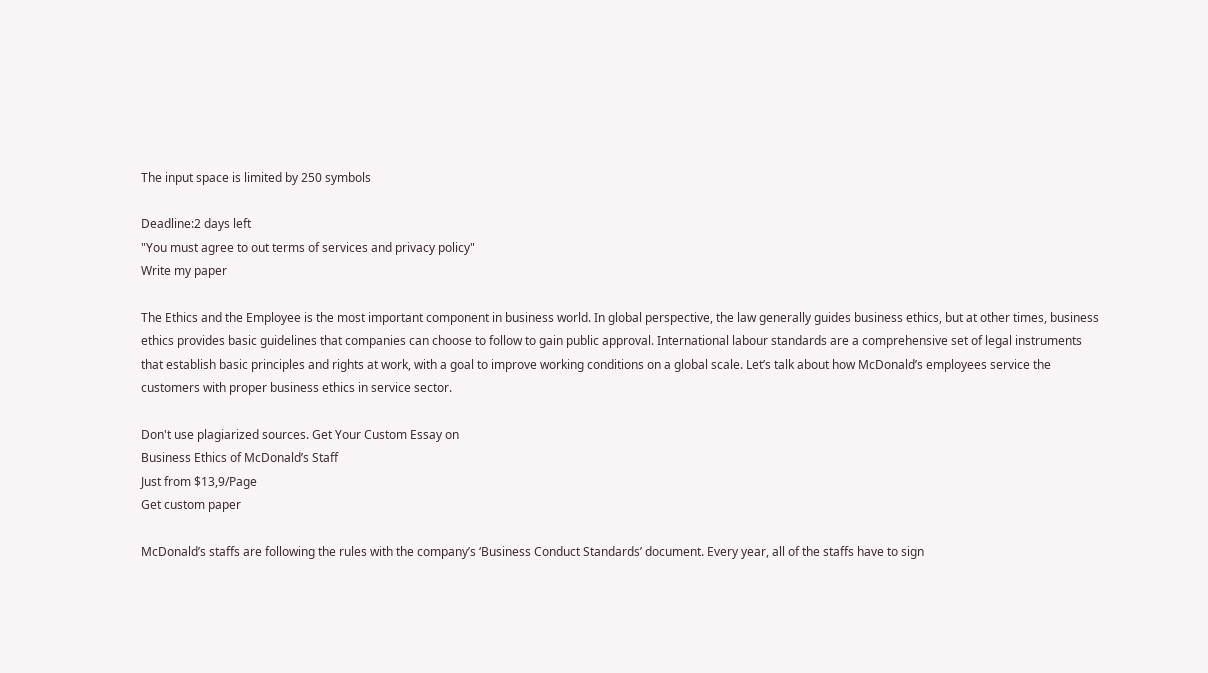The input space is limited by 250 symbols

Deadline:2 days left
"You must agree to out terms of services and privacy policy"
Write my paper

The Ethics and the Employee is the most important component in business world. In global perspective, the law generally guides business ethics, but at other times, business ethics provides basic guidelines that companies can choose to follow to gain public approval. International labour standards are a comprehensive set of legal instruments that establish basic principles and rights at work, with a goal to improve working conditions on a global scale. Let’s talk about how McDonald’s employees service the customers with proper business ethics in service sector.

Don't use plagiarized sources. Get Your Custom Essay on
Business Ethics of McDonald’s Staff
Just from $13,9/Page
Get custom paper

McDonald’s staffs are following the rules with the company’s ‘Business Conduct Standards’ document. Every year, all of the staffs have to sign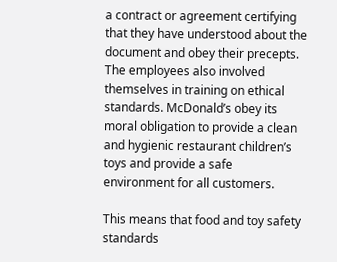a contract or agreement certifying that they have understood about the document and obey their precepts. The employees also involved themselves in training on ethical standards. McDonald’s obey its moral obligation to provide a clean and hygienic restaurant children’s toys and provide a safe environment for all customers.

This means that food and toy safety standards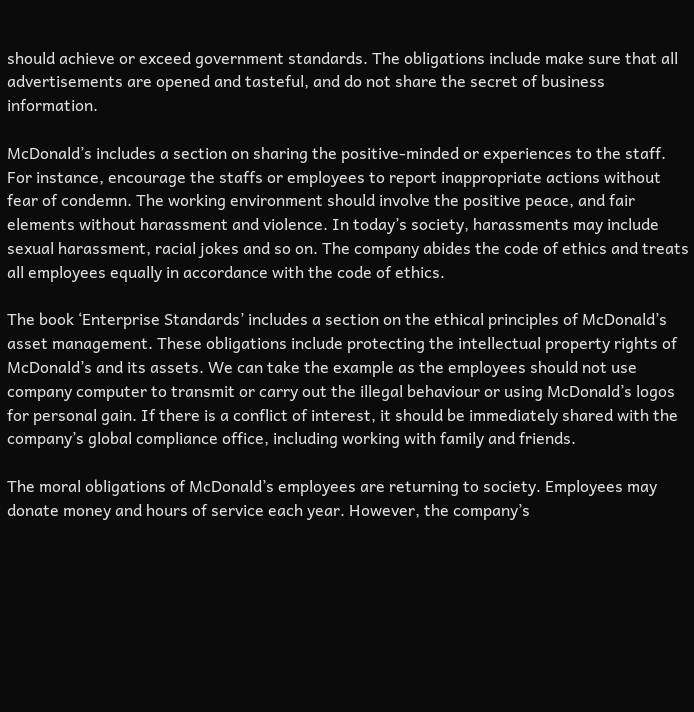should achieve or exceed government standards. The obligations include make sure that all advertisements are opened and tasteful, and do not share the secret of business information.

McDonald’s includes a section on sharing the positive-minded or experiences to the staff. For instance, encourage the staffs or employees to report inappropriate actions without fear of condemn. The working environment should involve the positive peace, and fair elements without harassment and violence. In today’s society, harassments may include sexual harassment, racial jokes and so on. The company abides the code of ethics and treats all employees equally in accordance with the code of ethics.

The book ‘Enterprise Standards’ includes a section on the ethical principles of McDonald’s asset management. These obligations include protecting the intellectual property rights of McDonald’s and its assets. We can take the example as the employees should not use company computer to transmit or carry out the illegal behaviour or using McDonald’s logos for personal gain. If there is a conflict of interest, it should be immediately shared with the company’s global compliance office, including working with family and friends.

The moral obligations of McDonald’s employees are returning to society. Employees may donate money and hours of service each year. However, the company’s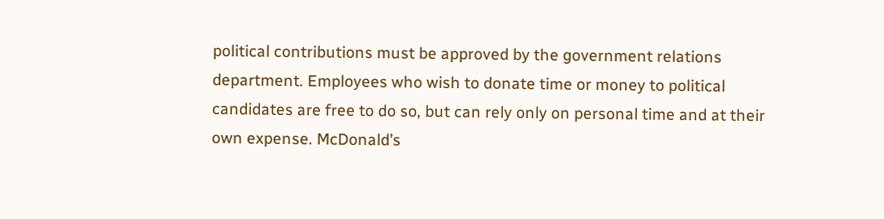political contributions must be approved by the government relations department. Employees who wish to donate time or money to political candidates are free to do so, but can rely only on personal time and at their own expense. McDonald’s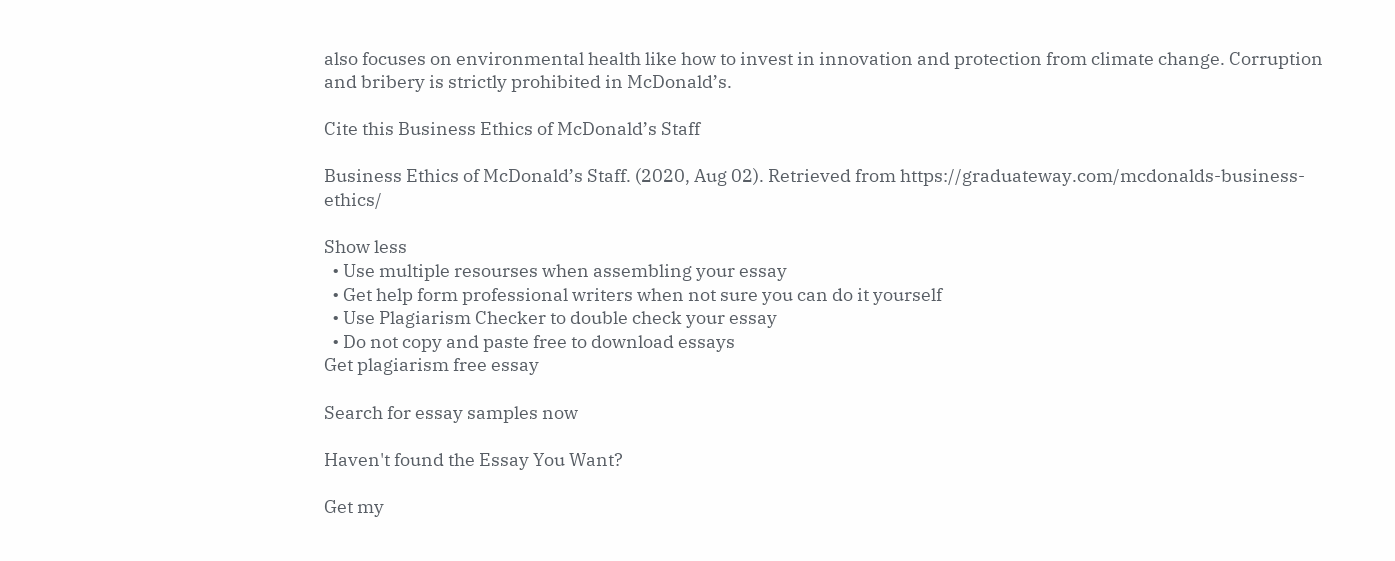also focuses on environmental health like how to invest in innovation and protection from climate change. Corruption and bribery is strictly prohibited in McDonald’s.

Cite this Business Ethics of McDonald’s Staff

Business Ethics of McDonald’s Staff. (2020, Aug 02). Retrieved from https://graduateway.com/mcdonalds-business-ethics/

Show less
  • Use multiple resourses when assembling your essay
  • Get help form professional writers when not sure you can do it yourself
  • Use Plagiarism Checker to double check your essay
  • Do not copy and paste free to download essays
Get plagiarism free essay

Search for essay samples now

Haven't found the Essay You Want?

Get my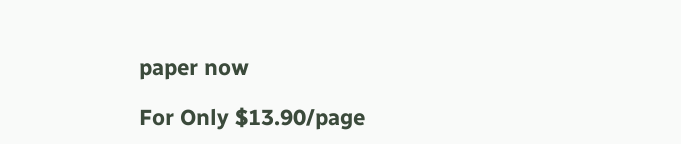paper now

For Only $13.90/page